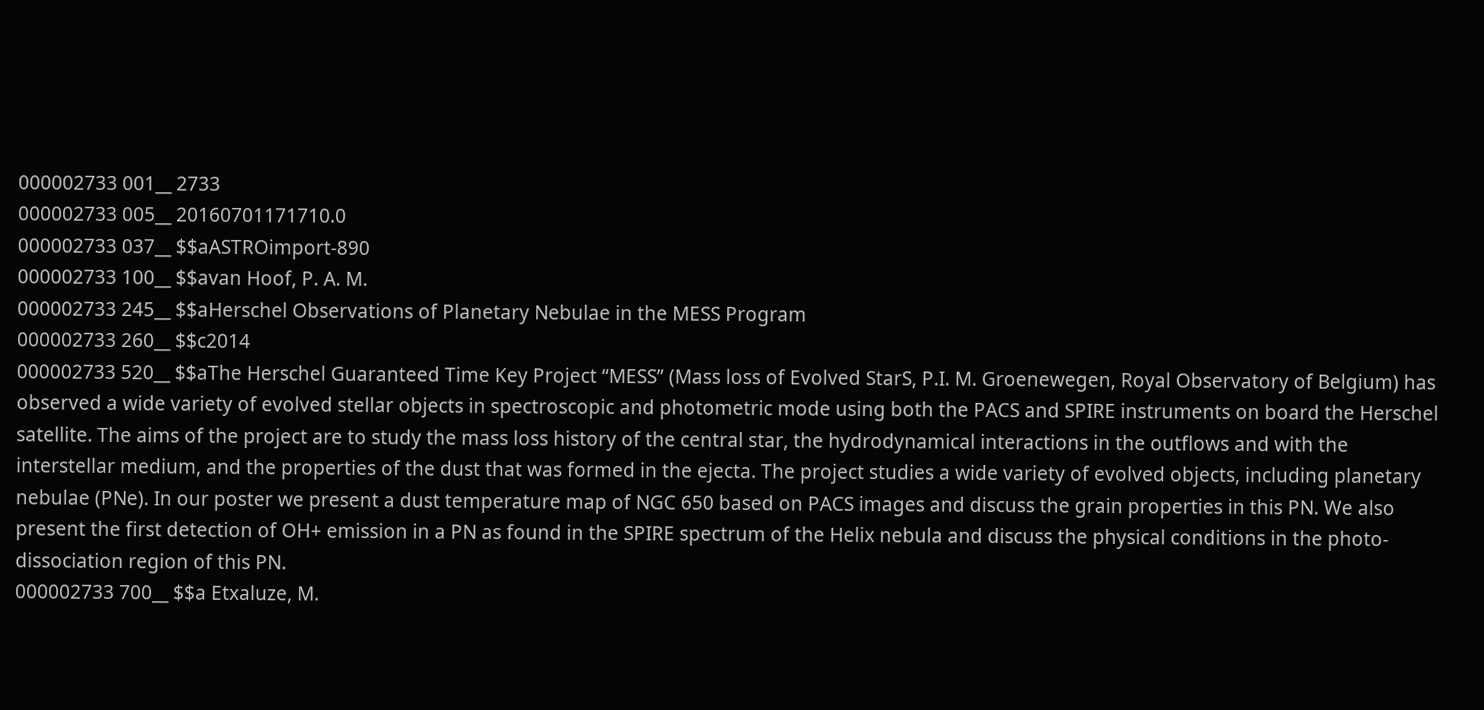000002733 001__ 2733
000002733 005__ 20160701171710.0
000002733 037__ $$aASTROimport-890
000002733 100__ $$avan Hoof, P. A. M.
000002733 245__ $$aHerschel Observations of Planetary Nebulae in the MESS Program
000002733 260__ $$c2014
000002733 520__ $$aThe Herschel Guaranteed Time Key Project “MESS” (Mass loss of Evolved StarS, P.I. M. Groenewegen, Royal Observatory of Belgium) has observed a wide variety of evolved stellar objects in spectroscopic and photometric mode using both the PACS and SPIRE instruments on board the Herschel satellite. The aims of the project are to study the mass loss history of the central star, the hydrodynamical interactions in the outflows and with the interstellar medium, and the properties of the dust that was formed in the ejecta. The project studies a wide variety of evolved objects, including planetary nebulae (PNe). In our poster we present a dust temperature map of NGC 650 based on PACS images and discuss the grain properties in this PN. We also present the first detection of OH+ emission in a PN as found in the SPIRE spectrum of the Helix nebula and discuss the physical conditions in the photo-dissociation region of this PN.
000002733 700__ $$a Etxaluze, M.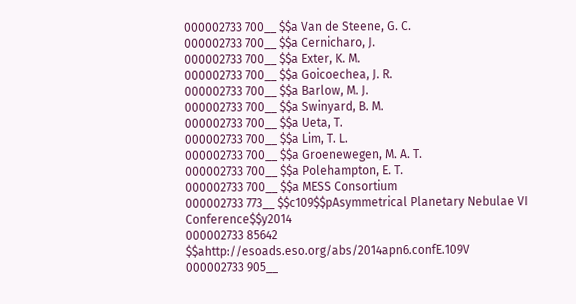000002733 700__ $$a Van de Steene, G. C.
000002733 700__ $$a Cernicharo, J.
000002733 700__ $$a Exter, K. M.
000002733 700__ $$a Goicoechea, J. R.
000002733 700__ $$a Barlow, M. J.
000002733 700__ $$a Swinyard, B. M.
000002733 700__ $$a Ueta, T.
000002733 700__ $$a Lim, T. L.
000002733 700__ $$a Groenewegen, M. A. T.
000002733 700__ $$a Polehampton, E. T.
000002733 700__ $$a MESS Consortium
000002733 773__ $$c109$$pAsymmetrical Planetary Nebulae VI Conference$$y2014
000002733 85642 $$ahttp://esoads.eso.org/abs/2014apn6.confE.109V
000002733 905__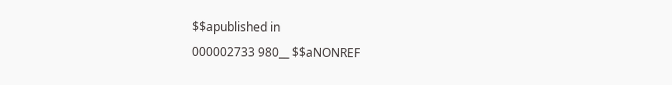$$apublished in
000002733 980__ $$aNONREF